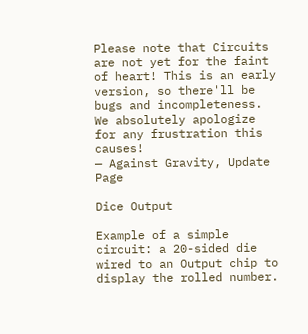Please note that Circuits are not yet for the faint of heart! This is an early version, so there'll be bugs and incompleteness. We absolutely apologize for any frustration this causes!
— Against Gravity, Update Page

Dice Output

Example of a simple circuit: a 20-sided die wired to an Output chip to display the rolled number.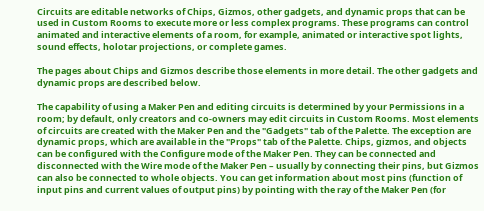Circuits are editable networks of Chips, Gizmos, other gadgets, and dynamic props that can be used in Custom Rooms to execute more or less complex programs. These programs can control animated and interactive elements of a room, for example, animated or interactive spot lights, sound effects, holotar projections, or complete games.

The pages about Chips and Gizmos describe those elements in more detail. The other gadgets and dynamic props are described below.

The capability of using a Maker Pen and editing circuits is determined by your Permissions in a room; by default, only creators and co-owners may edit circuits in Custom Rooms. Most elements of circuits are created with the Maker Pen and the "Gadgets" tab of the Palette. The exception are dynamic props, which are available in the "Props" tab of the Palette. Chips, gizmos, and objects can be configured with the Configure mode of the Maker Pen. They can be connected and disconnected with the Wire mode of the Maker Pen – usually by connecting their pins, but Gizmos can also be connected to whole objects. You can get information about most pins (function of input pins and current values of output pins) by pointing with the ray of the Maker Pen (for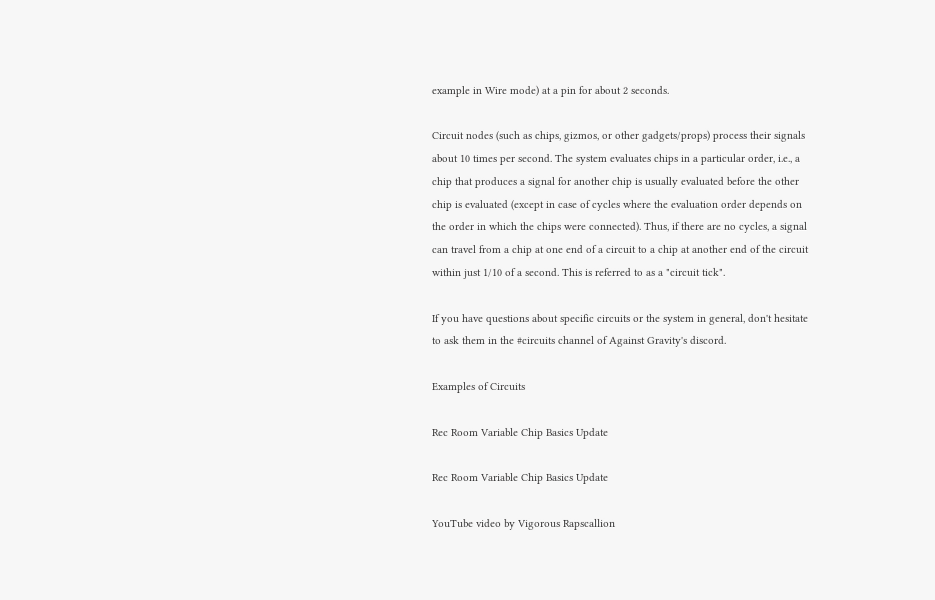example in Wire mode) at a pin for about 2 seconds.

Circuit nodes (such as chips, gizmos, or other gadgets/props) process their signals about 10 times per second. The system evaluates chips in a particular order, i.e., a chip that produces a signal for another chip is usually evaluated before the other chip is evaluated (except in case of cycles where the evaluation order depends on the order in which the chips were connected). Thus, if there are no cycles, a signal can travel from a chip at one end of a circuit to a chip at another end of the circuit within just 1/10 of a second. This is referred to as a "circuit tick".

If you have questions about specific circuits or the system in general, don't hesitate to ask them in the #circuits channel of Against Gravity's discord.

Examples of Circuits

Rec Room Variable Chip Basics Update

Rec Room Variable Chip Basics Update

YouTube video by Vigorous Rapscallion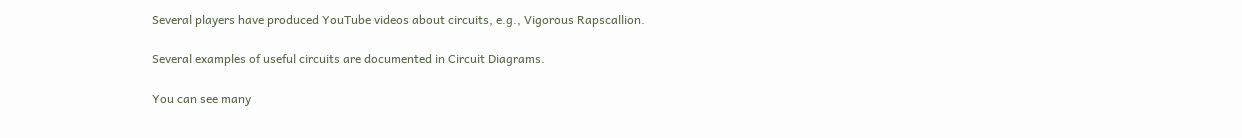Several players have produced YouTube videos about circuits, e.g., Vigorous Rapscallion.

Several examples of useful circuits are documented in Circuit Diagrams.

You can see many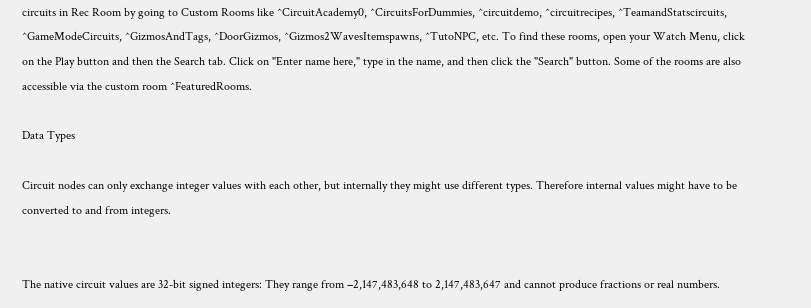circuits in Rec Room by going to Custom Rooms like ^CircuitAcademy0, ^CircuitsForDummies, ^circuitdemo, ^circuitrecipes, ^TeamandStatscircuits, ^GameModeCircuits, ^GizmosAndTags, ^DoorGizmos, ^Gizmos2WavesItemspawns, ^TutoNPC, etc. To find these rooms, open your Watch Menu, click on the Play button and then the Search tab. Click on "Enter name here," type in the name, and then click the "Search" button. Some of the rooms are also accessible via the custom room ^FeaturedRooms.

Data Types

Circuit nodes can only exchange integer values with each other, but internally they might use different types. Therefore internal values might have to be converted to and from integers.


The native circuit values are 32-bit signed integers: They range from −2,147,483,648 to 2,147,483,647 and cannot produce fractions or real numbers.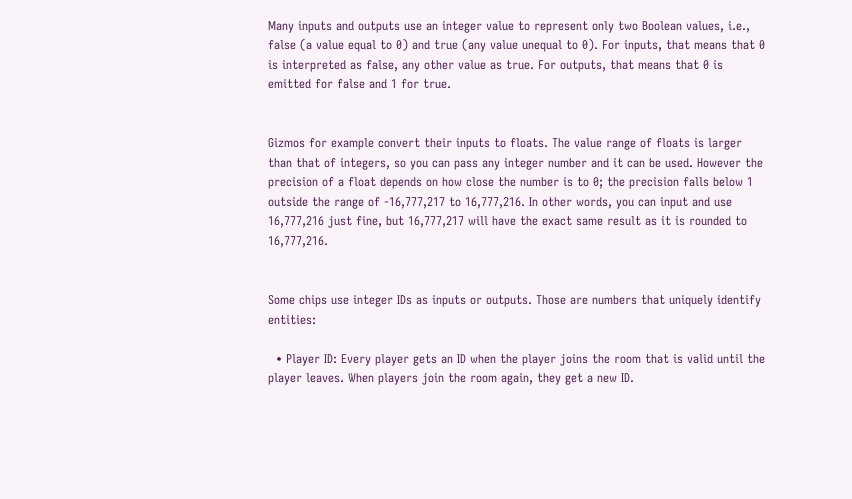Many inputs and outputs use an integer value to represent only two Boolean values, i.e., false (a value equal to 0) and true (any value unequal to 0). For inputs, that means that 0 is interpreted as false, any other value as true. For outputs, that means that 0 is emitted for false and 1 for true.


Gizmos for example convert their inputs to floats. The value range of floats is larger than that of integers, so you can pass any integer number and it can be used. However the precision of a float depends on how close the number is to 0; the precision falls below 1 outside the range of -16,777,217 to 16,777,216. In other words, you can input and use 16,777,216 just fine, but 16,777,217 will have the exact same result as it is rounded to 16,777,216.


Some chips use integer IDs as inputs or outputs. Those are numbers that uniquely identify entities:

  • Player ID: Every player gets an ID when the player joins the room that is valid until the player leaves. When players join the room again, they get a new ID.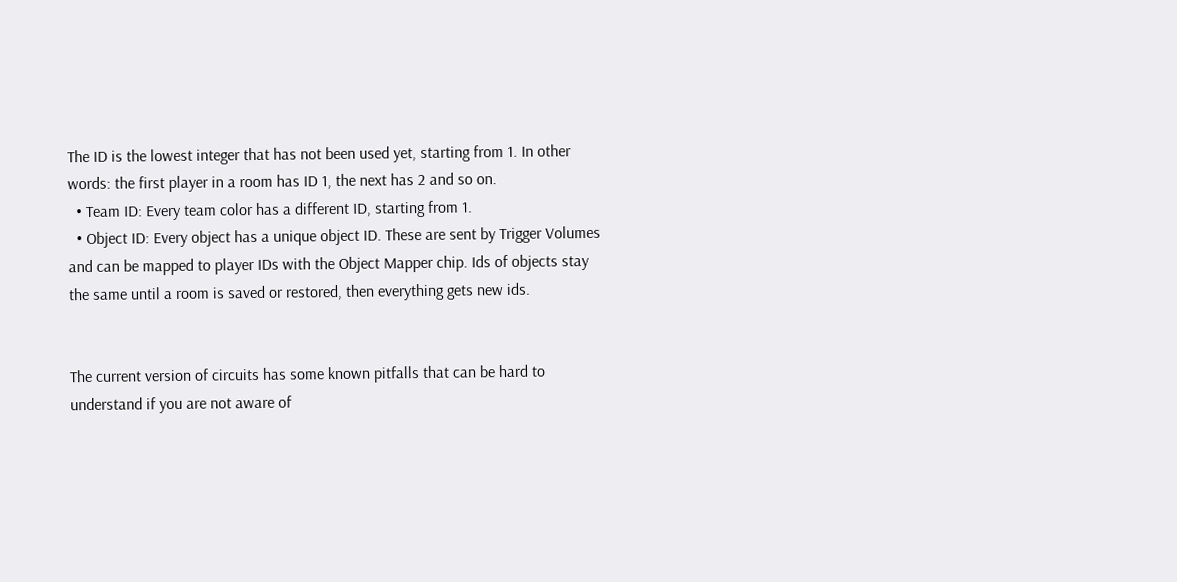The ID is the lowest integer that has not been used yet, starting from 1. In other words: the first player in a room has ID 1, the next has 2 and so on.
  • Team ID: Every team color has a different ID, starting from 1.
  • Object ID: Every object has a unique object ID. These are sent by Trigger Volumes and can be mapped to player IDs with the Object Mapper chip. Ids of objects stay the same until a room is saved or restored, then everything gets new ids.


The current version of circuits has some known pitfalls that can be hard to understand if you are not aware of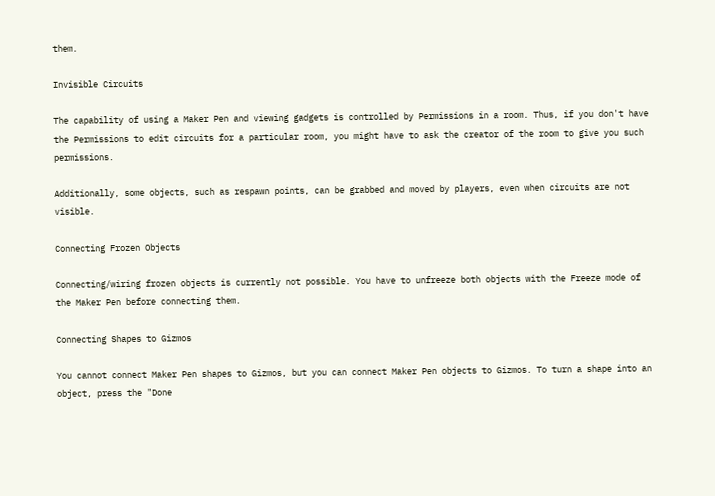them.

Invisible Circuits

The capability of using a Maker Pen and viewing gadgets is controlled by Permissions in a room. Thus, if you don't have the Permissions to edit circuits for a particular room, you might have to ask the creator of the room to give you such permissions.

Additionally, some objects, such as respawn points, can be grabbed and moved by players, even when circuits are not visible.

Connecting Frozen Objects

Connecting/wiring frozen objects is currently not possible. You have to unfreeze both objects with the Freeze mode of the Maker Pen before connecting them.

Connecting Shapes to Gizmos

You cannot connect Maker Pen shapes to Gizmos, but you can connect Maker Pen objects to Gizmos. To turn a shape into an object, press the "Done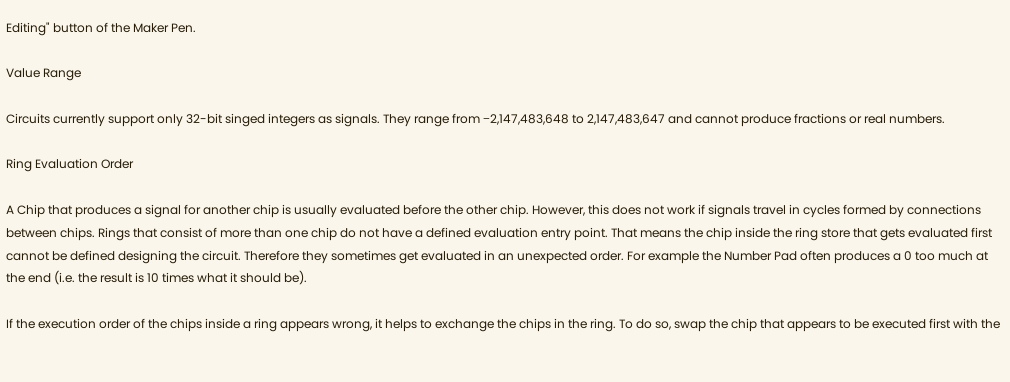Editing" button of the Maker Pen.

Value Range

Circuits currently support only 32-bit singed integers as signals. They range from −2,147,483,648 to 2,147,483,647 and cannot produce fractions or real numbers.

Ring Evaluation Order

A Chip that produces a signal for another chip is usually evaluated before the other chip. However, this does not work if signals travel in cycles formed by connections between chips. Rings that consist of more than one chip do not have a defined evaluation entry point. That means the chip inside the ring store that gets evaluated first cannot be defined designing the circuit. Therefore they sometimes get evaluated in an unexpected order. For example the Number Pad often produces a 0 too much at the end (i.e. the result is 10 times what it should be).

If the execution order of the chips inside a ring appears wrong, it helps to exchange the chips in the ring. To do so, swap the chip that appears to be executed first with the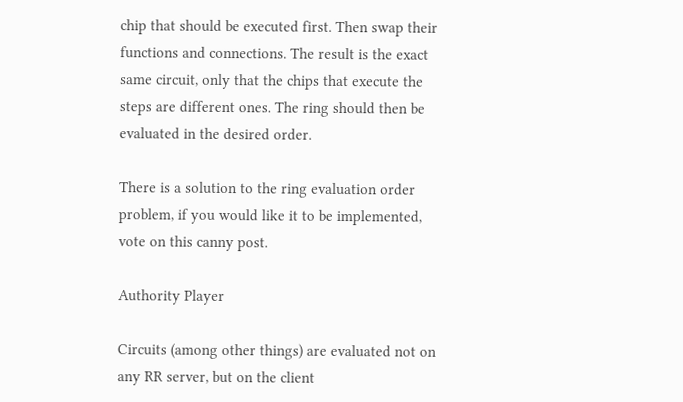chip that should be executed first. Then swap their functions and connections. The result is the exact same circuit, only that the chips that execute the steps are different ones. The ring should then be evaluated in the desired order.

There is a solution to the ring evaluation order problem, if you would like it to be implemented, vote on this canny post.

Authority Player

Circuits (among other things) are evaluated not on any RR server, but on the client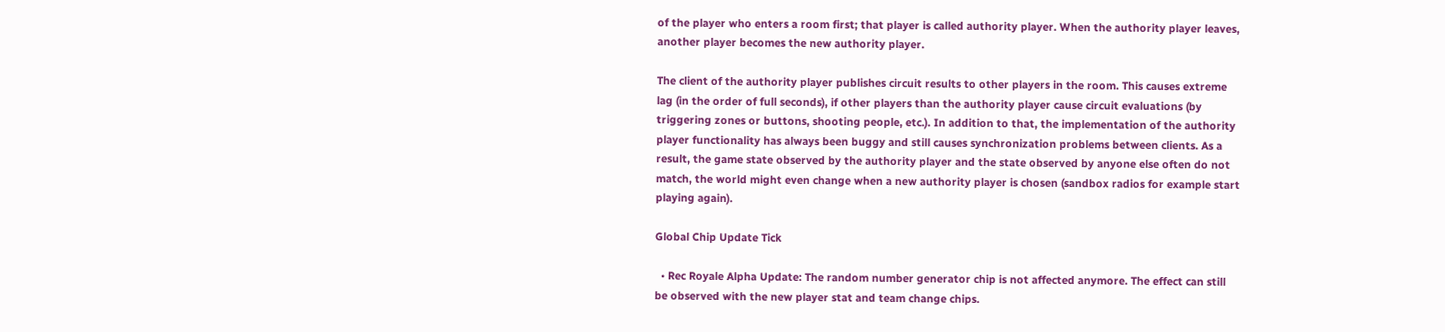of the player who enters a room first; that player is called authority player. When the authority player leaves, another player becomes the new authority player.

The client of the authority player publishes circuit results to other players in the room. This causes extreme lag (in the order of full seconds), if other players than the authority player cause circuit evaluations (by triggering zones or buttons, shooting people, etc.). In addition to that, the implementation of the authority player functionality has always been buggy and still causes synchronization problems between clients. As a result, the game state observed by the authority player and the state observed by anyone else often do not match, the world might even change when a new authority player is chosen (sandbox radios for example start playing again).

Global Chip Update Tick

  • Rec Royale Alpha Update: The random number generator chip is not affected anymore. The effect can still be observed with the new player stat and team change chips.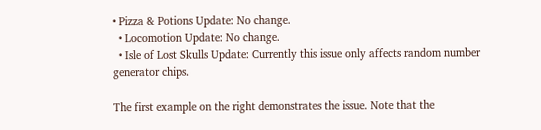• Pizza & Potions Update: No change.
  • Locomotion Update: No change.
  • Isle of Lost Skulls Update: Currently this issue only affects random number generator chips.

The first example on the right demonstrates the issue. Note that the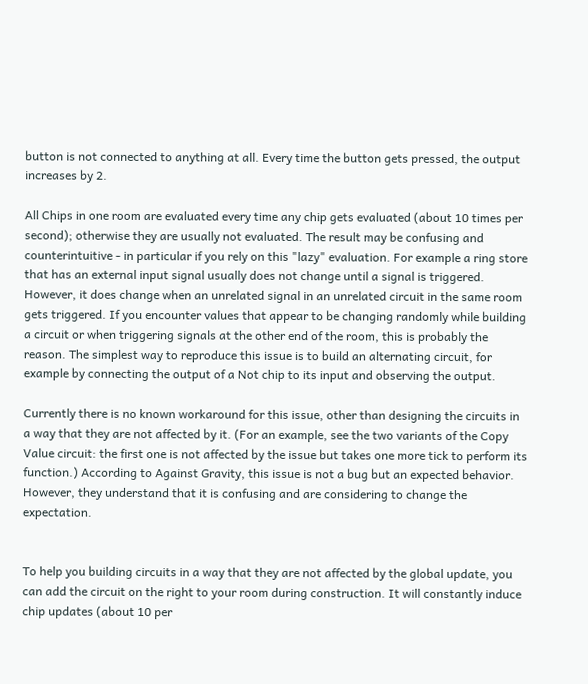button is not connected to anything at all. Every time the button gets pressed, the output increases by 2.

All Chips in one room are evaluated every time any chip gets evaluated (about 10 times per second); otherwise they are usually not evaluated. The result may be confusing and counterintuitive - in particular if you rely on this "lazy" evaluation. For example a ring store that has an external input signal usually does not change until a signal is triggered. However, it does change when an unrelated signal in an unrelated circuit in the same room gets triggered. If you encounter values that appear to be changing randomly while building a circuit or when triggering signals at the other end of the room, this is probably the reason. The simplest way to reproduce this issue is to build an alternating circuit, for example by connecting the output of a Not chip to its input and observing the output.

Currently there is no known workaround for this issue, other than designing the circuits in a way that they are not affected by it. (For an example, see the two variants of the Copy Value circuit: the first one is not affected by the issue but takes one more tick to perform its function.) According to Against Gravity, this issue is not a bug but an expected behavior. However, they understand that it is confusing and are considering to change the expectation.


To help you building circuits in a way that they are not affected by the global update, you can add the circuit on the right to your room during construction. It will constantly induce chip updates (about 10 per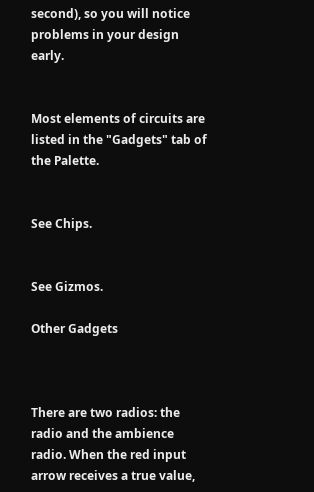second), so you will notice problems in your design early.


Most elements of circuits are listed in the "Gadgets" tab of the Palette.


See Chips.


See Gizmos.

Other Gadgets



There are two radios: the radio and the ambience radio. When the red input arrow receives a true value,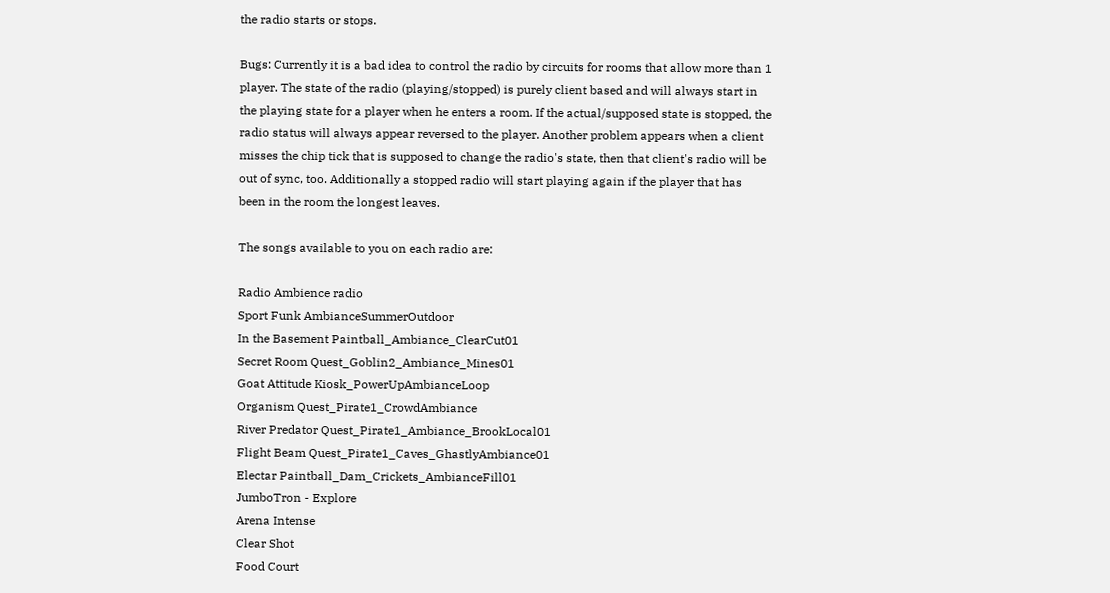the radio starts or stops.

Bugs: Currently it is a bad idea to control the radio by circuits for rooms that allow more than 1 player. The state of the radio (playing/stopped) is purely client based and will always start in the playing state for a player when he enters a room. If the actual/supposed state is stopped, the radio status will always appear reversed to the player. Another problem appears when a client misses the chip tick that is supposed to change the radio's state, then that client's radio will be out of sync, too. Additionally a stopped radio will start playing again if the player that has been in the room the longest leaves.

The songs available to you on each radio are:

Radio Ambience radio
Sport Funk AmbianceSummerOutdoor
In the Basement Paintball_Ambiance_ClearCut01
Secret Room Quest_Goblin2_Ambiance_Mines01
Goat Attitude Kiosk_PowerUpAmbianceLoop
Organism Quest_Pirate1_CrowdAmbiance
River Predator Quest_Pirate1_Ambiance_BrookLocal01
Flight Beam Quest_Pirate1_Caves_GhastlyAmbiance01
Electar Paintball_Dam_Crickets_AmbianceFill01
JumboTron - Explore
Arena Intense
Clear Shot
Food Court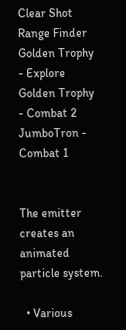Clear Shot
Range Finder
Golden Trophy - Explore
Golden Trophy - Combat 2
JumboTron - Combat 1


The emitter creates an animated particle system.

  • Various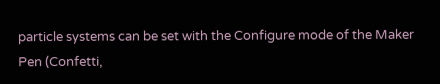particle systems can be set with the Configure mode of the Maker Pen (Confetti,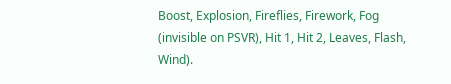Boost, Explosion, Fireflies, Firework, Fog (invisible on PSVR), Hit 1, Hit 2, Leaves, Flash, Wind).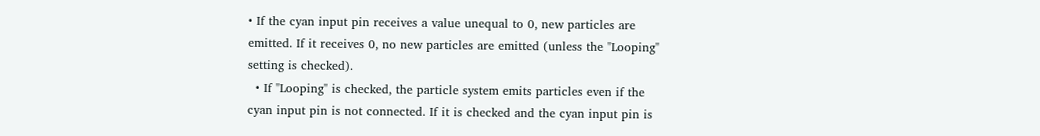• If the cyan input pin receives a value unequal to 0, new particles are emitted. If it receives 0, no new particles are emitted (unless the "Looping" setting is checked).
  • If "Looping" is checked, the particle system emits particles even if the cyan input pin is not connected. If it is checked and the cyan input pin is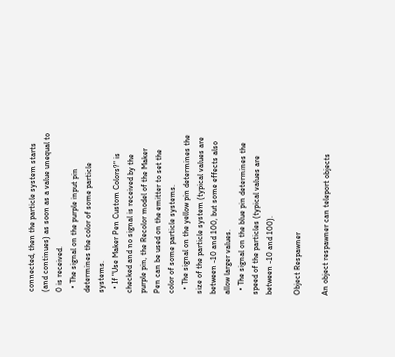connected, then the particle system starts (and continues) as soon as a value unequal to 0 is received.
  • The signal on the purple input pin determines the color of some particle systems.
  • If "Use Maker Pen Custom Colors?" is checked and no signal is received by the purple pin, the Recolor model of the Maker Pen can be used on the emitter to set the color of some particle systems.
  • The signal on the yellow pin determines the size of the particle system (typical values are between -10 and 100, but some effects also allow larger values.
  • The signal on the blue pin determines the speed of the particles (typical values are between -10 and 100).

Object Respawner

An object respawner can teleport objects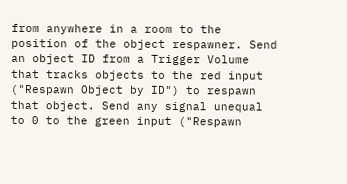from anywhere in a room to the position of the object respawner. Send an object ID from a Trigger Volume that tracks objects to the red input ("Respawn Object by ID") to respawn that object. Send any signal unequal to 0 to the green input ("Respawn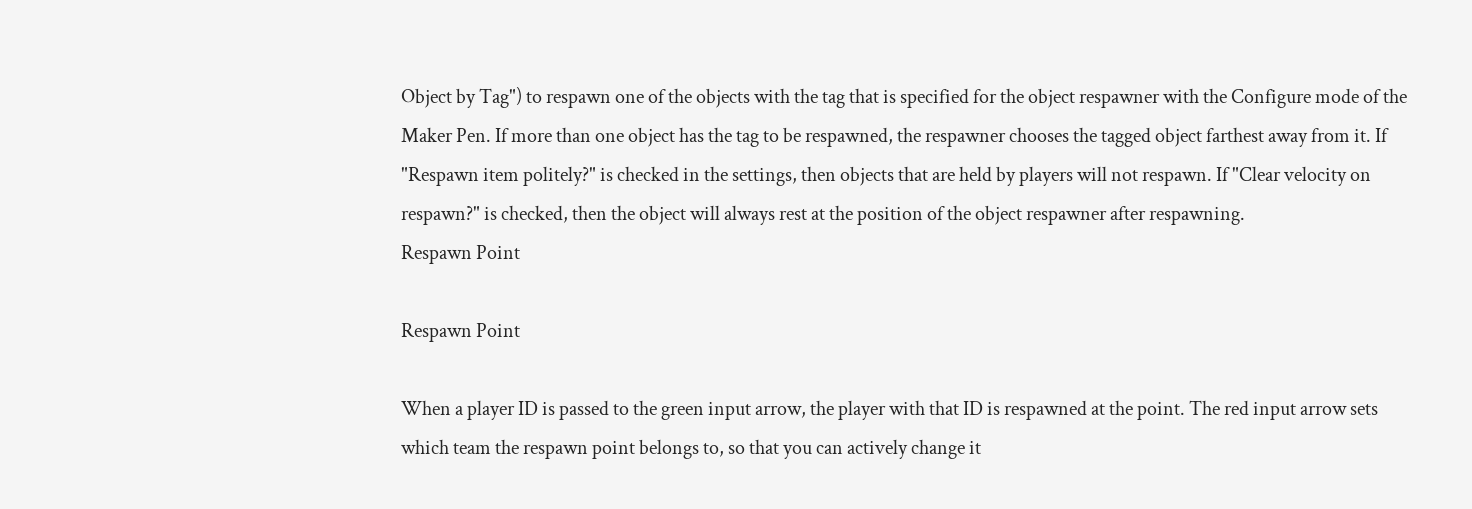Object by Tag") to respawn one of the objects with the tag that is specified for the object respawner with the Configure mode of the Maker Pen. If more than one object has the tag to be respawned, the respawner chooses the tagged object farthest away from it. If "Respawn item politely?" is checked in the settings, then objects that are held by players will not respawn. If "Clear velocity on respawn?" is checked, then the object will always rest at the position of the object respawner after respawning.
Respawn Point

Respawn Point

When a player ID is passed to the green input arrow, the player with that ID is respawned at the point. The red input arrow sets which team the respawn point belongs to, so that you can actively change it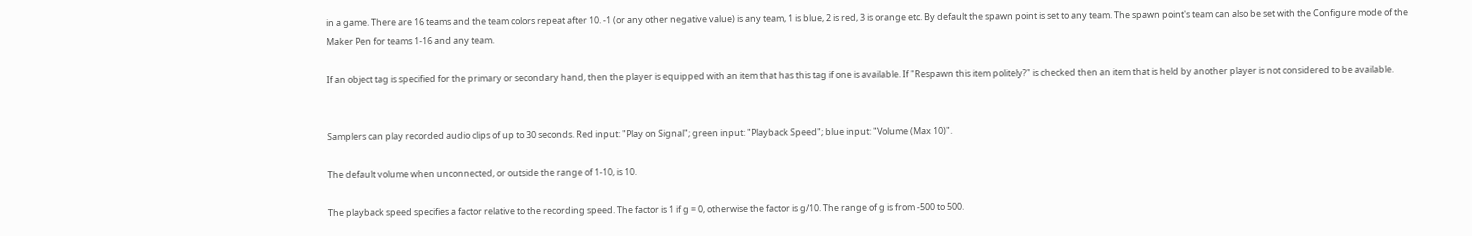in a game. There are 16 teams and the team colors repeat after 10. -1 (or any other negative value) is any team, 1 is blue, 2 is red, 3 is orange etc. By default the spawn point is set to any team. The spawn point's team can also be set with the Configure mode of the Maker Pen for teams 1-16 and any team.

If an object tag is specified for the primary or secondary hand, then the player is equipped with an item that has this tag if one is available. If "Respawn this item politely?" is checked then an item that is held by another player is not considered to be available.


Samplers can play recorded audio clips of up to 30 seconds. Red input: "Play on Signal"; green input: "Playback Speed"; blue input: "Volume (Max 10)".

The default volume when unconnected, or outside the range of 1-10, is 10.

The playback speed specifies a factor relative to the recording speed. The factor is 1 if g = 0, otherwise the factor is g/10. The range of g is from -500 to 500.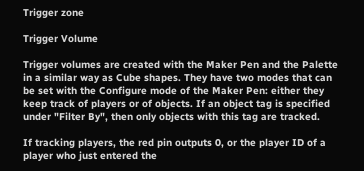Trigger zone

Trigger Volume

Trigger volumes are created with the Maker Pen and the Palette in a similar way as Cube shapes. They have two modes that can be set with the Configure mode of the Maker Pen: either they keep track of players or of objects. If an object tag is specified under "Filter By", then only objects with this tag are tracked.

If tracking players, the red pin outputs 0, or the player ID of a player who just entered the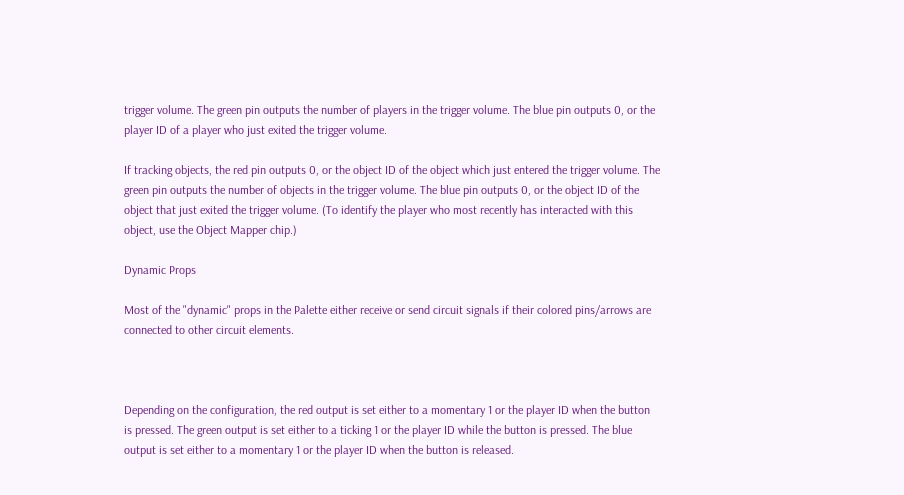trigger volume. The green pin outputs the number of players in the trigger volume. The blue pin outputs 0, or the player ID of a player who just exited the trigger volume.

If tracking objects, the red pin outputs 0, or the object ID of the object which just entered the trigger volume. The green pin outputs the number of objects in the trigger volume. The blue pin outputs 0, or the object ID of the object that just exited the trigger volume. (To identify the player who most recently has interacted with this object, use the Object Mapper chip.)

Dynamic Props

Most of the "dynamic" props in the Palette either receive or send circuit signals if their colored pins/arrows are connected to other circuit elements.



Depending on the configuration, the red output is set either to a momentary 1 or the player ID when the button is pressed. The green output is set either to a ticking 1 or the player ID while the button is pressed. The blue output is set either to a momentary 1 or the player ID when the button is released.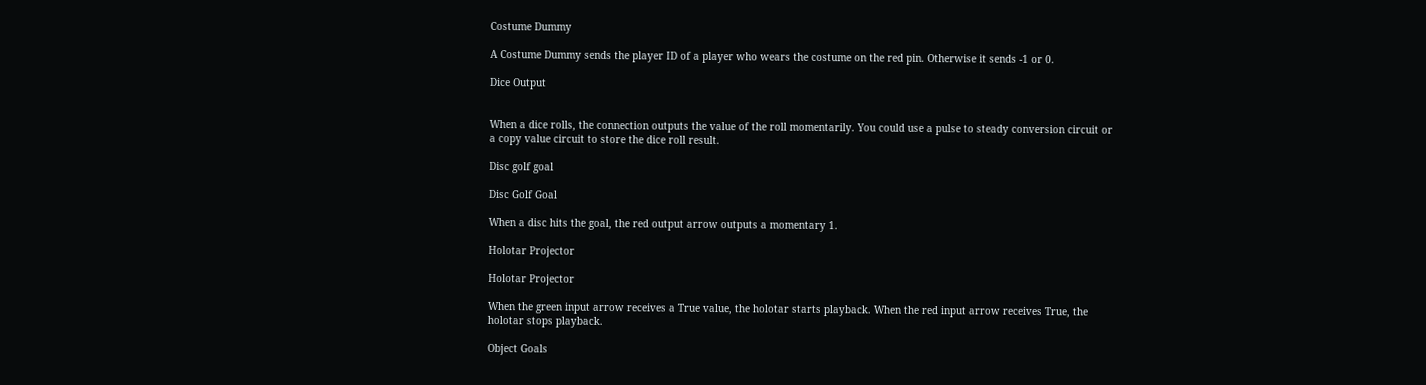Costume Dummy

A Costume Dummy sends the player ID of a player who wears the costume on the red pin. Otherwise it sends -1 or 0.

Dice Output


When a dice rolls, the connection outputs the value of the roll momentarily. You could use a pulse to steady conversion circuit or a copy value circuit to store the dice roll result.

Disc golf goal

Disc Golf Goal

When a disc hits the goal, the red output arrow outputs a momentary 1.

Holotar Projector

Holotar Projector

When the green input arrow receives a True value, the holotar starts playback. When the red input arrow receives True, the holotar stops playback.

Object Goals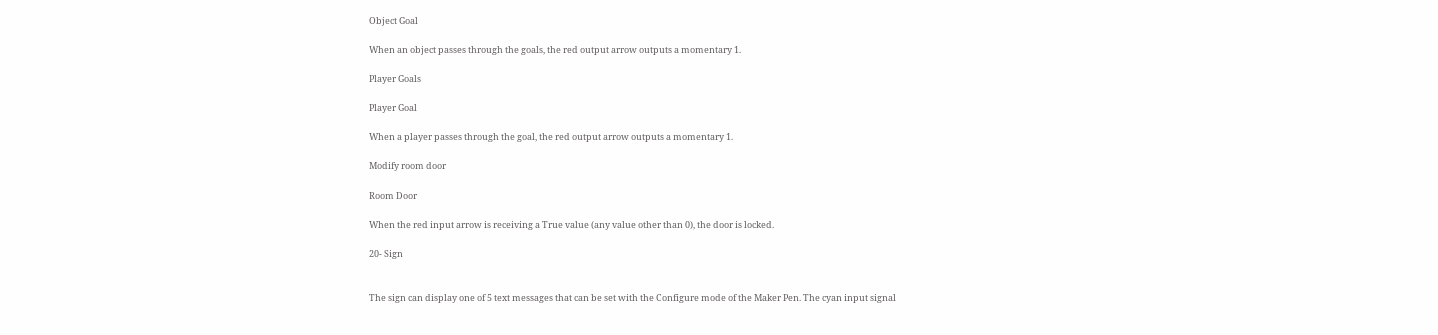Object Goal

When an object passes through the goals, the red output arrow outputs a momentary 1.

Player Goals

Player Goal

When a player passes through the goal, the red output arrow outputs a momentary 1.

Modify room door

Room Door

When the red input arrow is receiving a True value (any value other than 0), the door is locked.

20- Sign


The sign can display one of 5 text messages that can be set with the Configure mode of the Maker Pen. The cyan input signal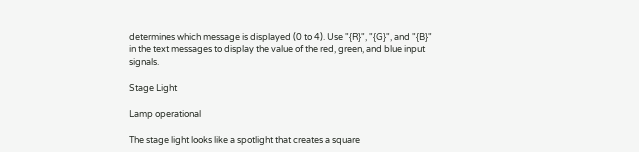determines which message is displayed (0 to 4). Use "{R}", "{G}", and "{B}" in the text messages to display the value of the red, green, and blue input signals.

Stage Light

Lamp operational

The stage light looks like a spotlight that creates a square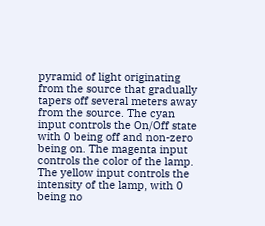pyramid of light originating from the source that gradually tapers off several meters away from the source. The cyan input controls the On/Off state with 0 being off and non-zero being on. The magenta input controls the color of the lamp. The yellow input controls the intensity of the lamp, with 0 being no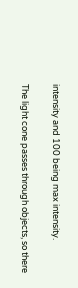intensity and 100 being max intensity.

The light cone passes through objects, so there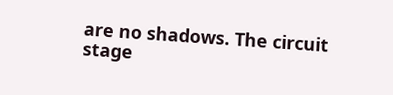are no shadows. The circuit stage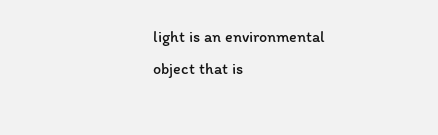light is an environmental object that is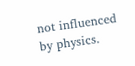not influenced by physics.